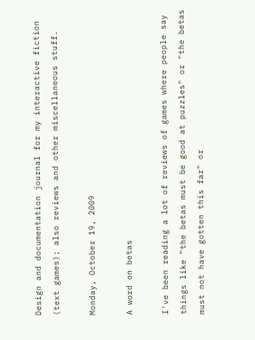Design and documentation journal for my interactive fiction (text games); also reviews and other miscellaneous stuff.

Monday, October 19, 2009

A word on betas

I've been reading a lot of reviews of games where people say things like "the betas must be good at puzzles" or "the betas must not have gotten this far" or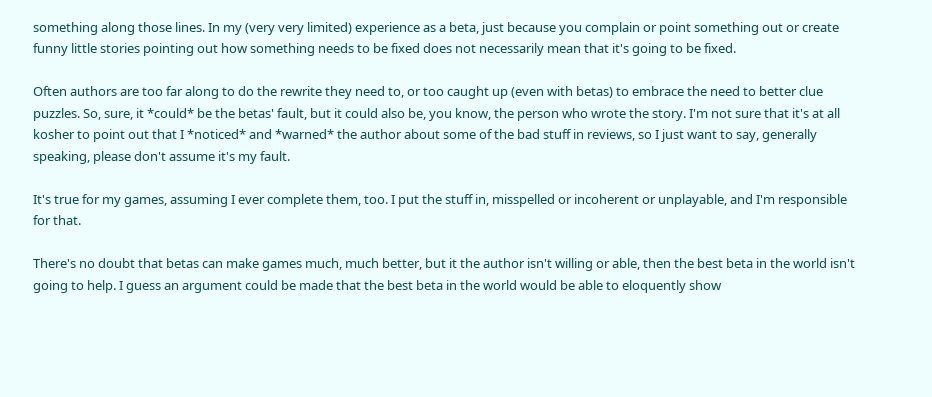something along those lines. In my (very very limited) experience as a beta, just because you complain or point something out or create funny little stories pointing out how something needs to be fixed does not necessarily mean that it's going to be fixed.

Often authors are too far along to do the rewrite they need to, or too caught up (even with betas) to embrace the need to better clue puzzles. So, sure, it *could* be the betas' fault, but it could also be, you know, the person who wrote the story. I'm not sure that it's at all kosher to point out that I *noticed* and *warned* the author about some of the bad stuff in reviews, so I just want to say, generally speaking, please don't assume it's my fault.

It's true for my games, assuming I ever complete them, too. I put the stuff in, misspelled or incoherent or unplayable, and I'm responsible for that.

There's no doubt that betas can make games much, much better, but it the author isn't willing or able, then the best beta in the world isn't going to help. I guess an argument could be made that the best beta in the world would be able to eloquently show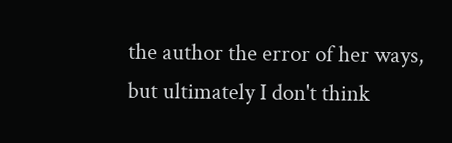the author the error of her ways, but ultimately I don't think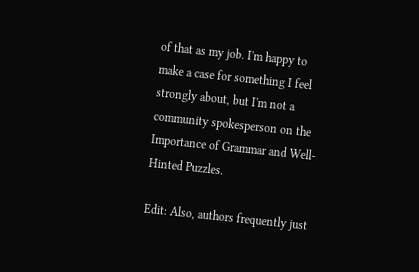of that as my job. I'm happy to make a case for something I feel strongly about, but I'm not a community spokesperson on the Importance of Grammar and Well-Hinted Puzzles.

Edit: Also, authors frequently just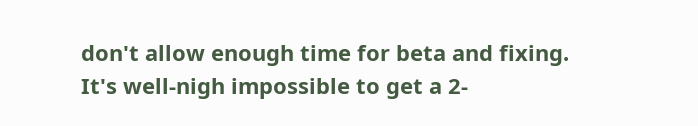don't allow enough time for beta and fixing. It's well-nigh impossible to get a 2-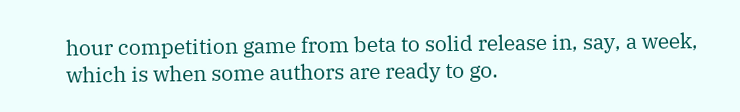hour competition game from beta to solid release in, say, a week, which is when some authors are ready to go.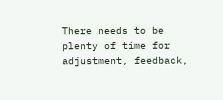There needs to be plenty of time for adjustment, feedback,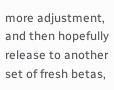more adjustment, and then hopefully release to another set of fresh betas,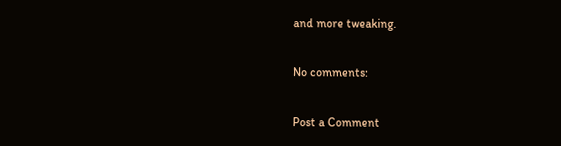and more tweaking.

No comments:

Post a Comment